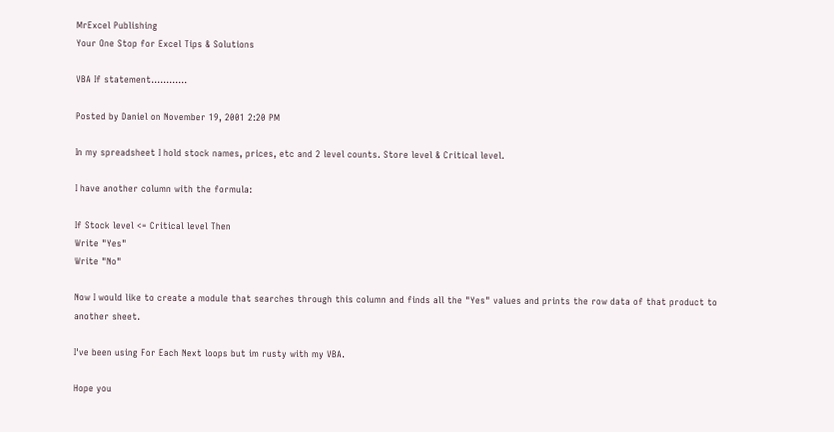MrExcel Publishing
Your One Stop for Excel Tips & Solutions

VBA If statement............

Posted by Daniel on November 19, 2001 2:20 PM

In my spreadsheet I hold stock names, prices, etc and 2 level counts. Store level & Critical level.

I have another column with the formula:

If Stock level <= Critical level Then
Write "Yes"
Write "No"

Now I would like to create a module that searches through this column and finds all the "Yes" values and prints the row data of that product to another sheet.

I've been using For Each Next loops but im rusty with my VBA.

Hope you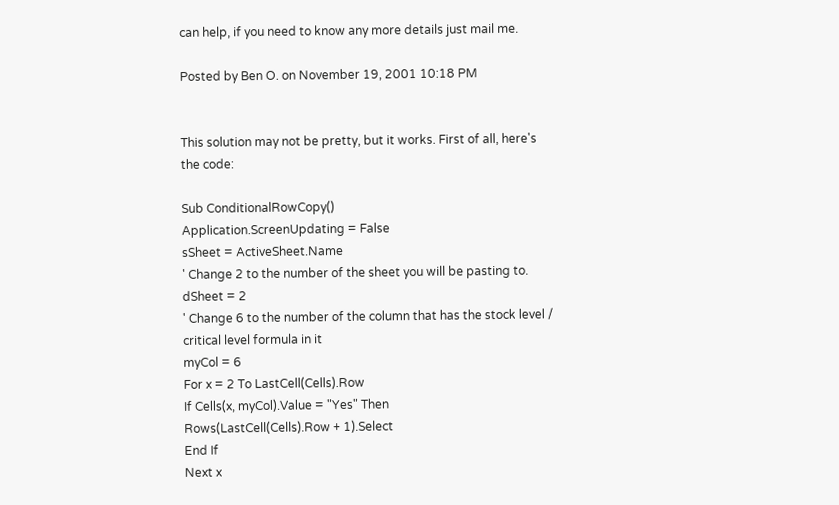can help, if you need to know any more details just mail me.

Posted by Ben O. on November 19, 2001 10:18 PM


This solution may not be pretty, but it works. First of all, here's the code:

Sub ConditionalRowCopy()
Application.ScreenUpdating = False
sSheet = ActiveSheet.Name
' Change 2 to the number of the sheet you will be pasting to.
dSheet = 2
' Change 6 to the number of the column that has the stock level / critical level formula in it
myCol = 6
For x = 2 To LastCell(Cells).Row
If Cells(x, myCol).Value = "Yes" Then
Rows(LastCell(Cells).Row + 1).Select
End If
Next x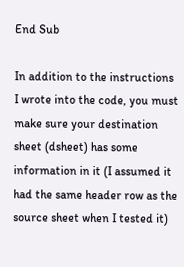End Sub

In addition to the instructions I wrote into the code, you must make sure your destination sheet (dsheet) has some information in it (I assumed it had the same header row as the source sheet when I tested it)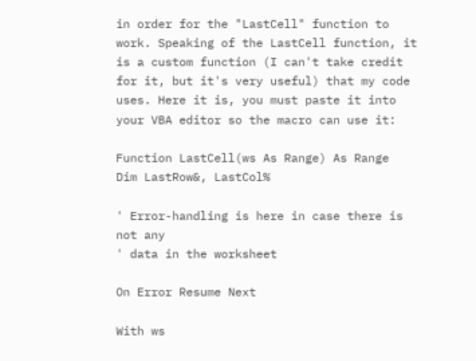in order for the "LastCell" function to work. Speaking of the LastCell function, it is a custom function (I can't take credit for it, but it's very useful) that my code uses. Here it is, you must paste it into your VBA editor so the macro can use it:

Function LastCell(ws As Range) As Range
Dim LastRow&, LastCol%

' Error-handling is here in case there is not any
' data in the worksheet

On Error Resume Next

With ws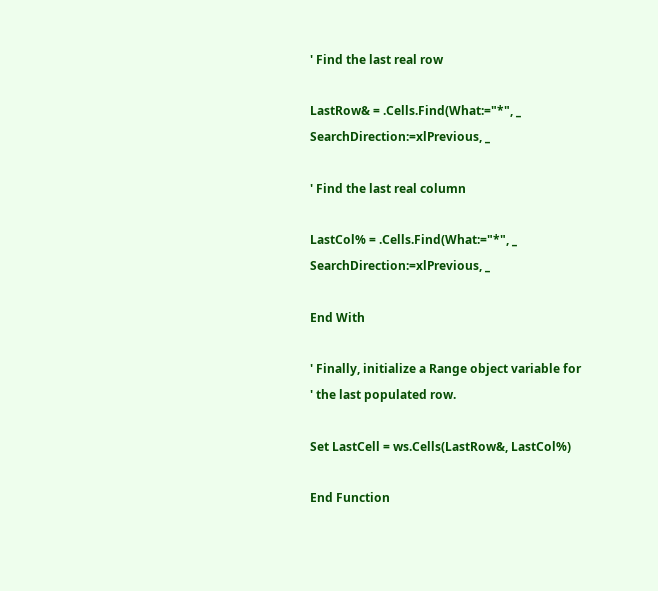' Find the last real row

LastRow& = .Cells.Find(What:="*", _
SearchDirection:=xlPrevious, _

' Find the last real column

LastCol% = .Cells.Find(What:="*", _
SearchDirection:=xlPrevious, _

End With

' Finally, initialize a Range object variable for
' the last populated row.

Set LastCell = ws.Cells(LastRow&, LastCol%)

End Function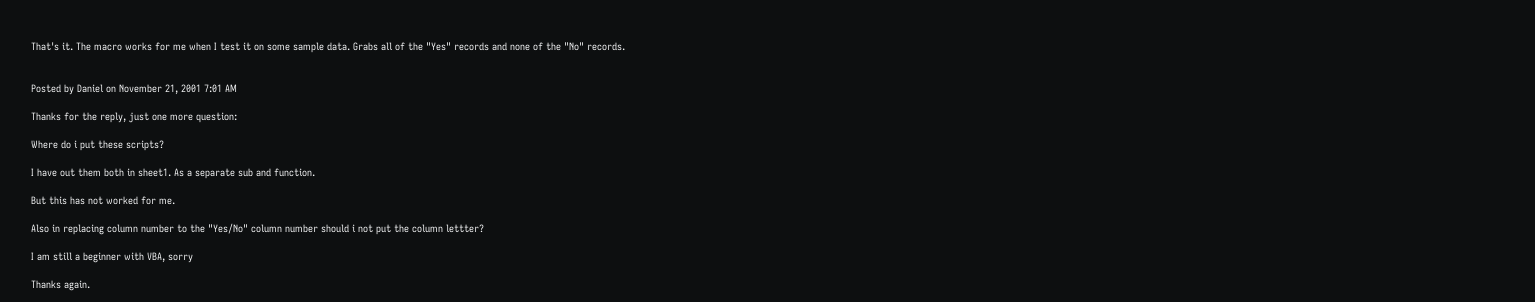That's it. The macro works for me when I test it on some sample data. Grabs all of the "Yes" records and none of the "No" records.


Posted by Daniel on November 21, 2001 7:01 AM

Thanks for the reply, just one more question:

Where do i put these scripts?

I have out them both in sheet1. As a separate sub and function.

But this has not worked for me.

Also in replacing column number to the "Yes/No" column number should i not put the column lettter?

I am still a beginner with VBA, sorry

Thanks again.